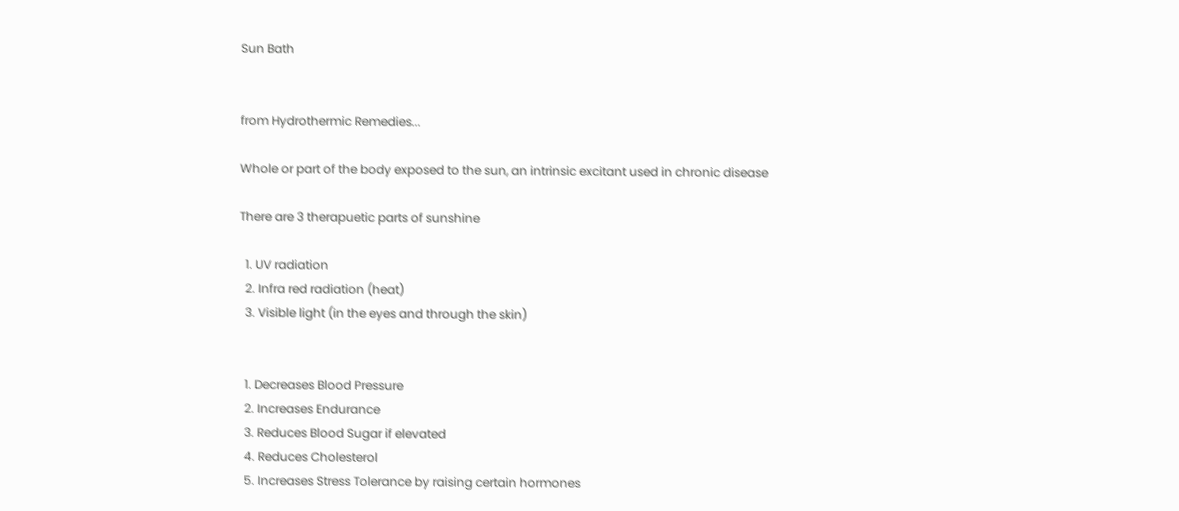Sun Bath


from Hydrothermic Remedies...

Whole or part of the body exposed to the sun, an intrinsic excitant used in chronic disease

There are 3 therapuetic parts of sunshine

  1. UV radiation
  2. Infra red radiation (heat)
  3. Visible light (in the eyes and through the skin)


  1. Decreases Blood Pressure
  2. Increases Endurance
  3. Reduces Blood Sugar if elevated
  4. Reduces Cholesterol
  5. Increases Stress Tolerance by raising certain hormones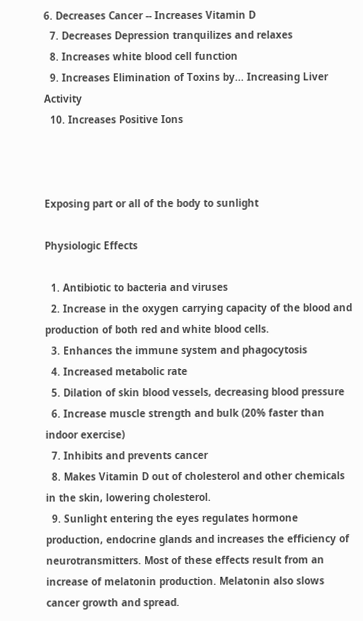6. Decreases Cancer -- Increases Vitamin D
  7. Decreases Depression tranquilizes and relaxes
  8. Increases white blood cell function
  9. Increases Elimination of Toxins by... Increasing Liver Activity
  10. Increases Positive Ions



Exposing part or all of the body to sunlight

Physiologic Effects

  1. Antibiotic to bacteria and viruses
  2. Increase in the oxygen carrying capacity of the blood and production of both red and white blood cells.
  3. Enhances the immune system and phagocytosis
  4. Increased metabolic rate
  5. Dilation of skin blood vessels, decreasing blood pressure
  6. Increase muscle strength and bulk (20% faster than indoor exercise)
  7. Inhibits and prevents cancer
  8. Makes Vitamin D out of cholesterol and other chemicals in the skin, lowering cholesterol.
  9. Sunlight entering the eyes regulates hormone production, endocrine glands and increases the efficiency of neurotransmitters. Most of these effects result from an increase of melatonin production. Melatonin also slows cancer growth and spread.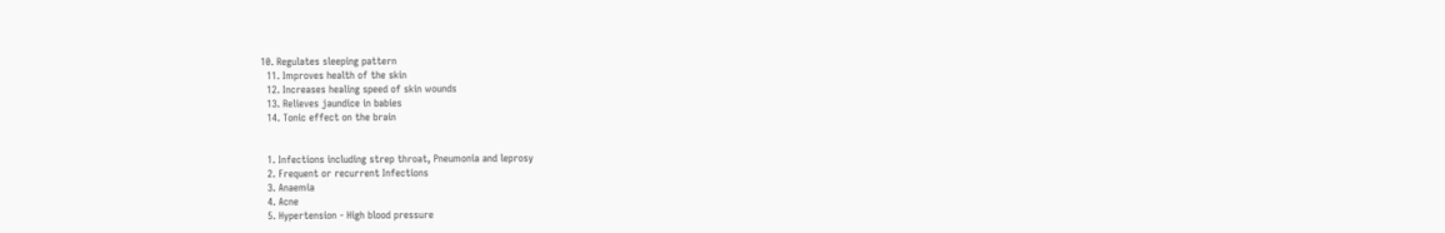10. Regulates sleeping pattern
  11. Improves health of the skin
  12. Increases healing speed of skin wounds
  13. Relieves jaundice in babies
  14. Tonic effect on the brain


  1. Infections including strep throat, Pneumonia and leprosy
  2. Frequent or recurrent Infections
  3. Anaemia
  4. Acne
  5. Hypertension - High blood pressure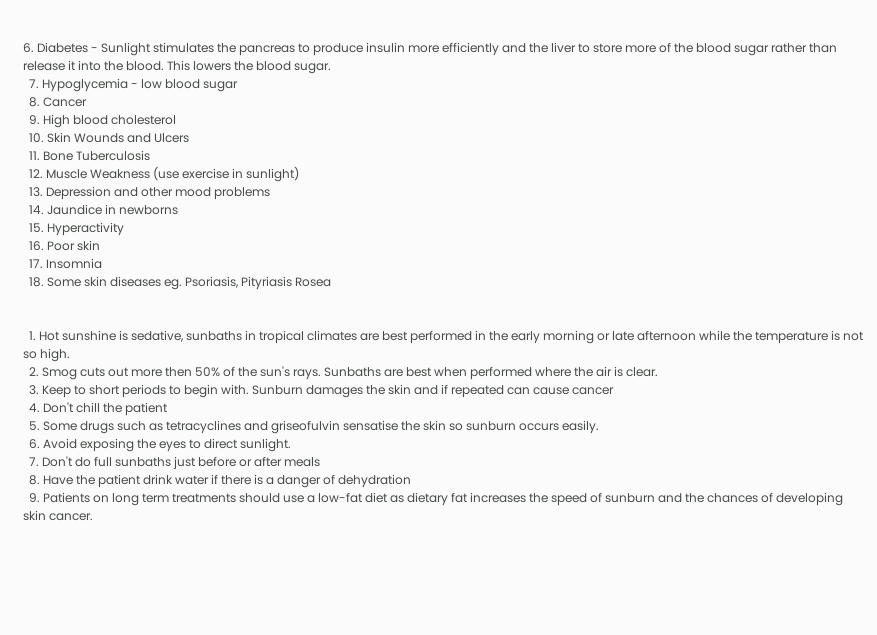6. Diabetes - Sunlight stimulates the pancreas to produce insulin more efficiently and the liver to store more of the blood sugar rather than release it into the blood. This lowers the blood sugar.
  7. Hypoglycemia - low blood sugar
  8. Cancer
  9. High blood cholesterol
  10. Skin Wounds and Ulcers
  11. Bone Tuberculosis
  12. Muscle Weakness (use exercise in sunlight)
  13. Depression and other mood problems
  14. Jaundice in newborns
  15. Hyperactivity
  16. Poor skin
  17. Insomnia
  18. Some skin diseases eg. Psoriasis, Pityriasis Rosea


  1. Hot sunshine is sedative, sunbaths in tropical climates are best performed in the early morning or late afternoon while the temperature is not so high.
  2. Smog cuts out more then 50% of the sun's rays. Sunbaths are best when performed where the air is clear.
  3. Keep to short periods to begin with. Sunburn damages the skin and if repeated can cause cancer
  4. Don't chill the patient
  5. Some drugs such as tetracyclines and griseofulvin sensatise the skin so sunburn occurs easily.
  6. Avoid exposing the eyes to direct sunlight.
  7. Don't do full sunbaths just before or after meals
  8. Have the patient drink water if there is a danger of dehydration
  9. Patients on long term treatments should use a low-fat diet as dietary fat increases the speed of sunburn and the chances of developing skin cancer.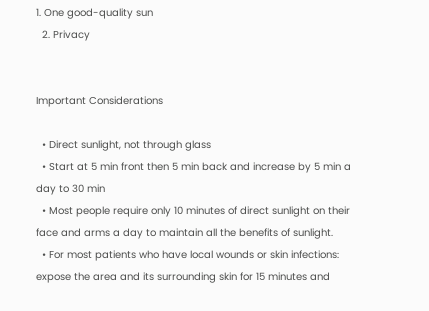1. One good-quality sun
  2. Privacy


Important Considerations

  • Direct sunlight, not through glass
  • Start at 5 min front then 5 min back and increase by 5 min a day to 30 min
  • Most people require only 10 minutes of direct sunlight on their face and arms a day to maintain all the benefits of sunlight.
  • For most patients who have local wounds or skin infections: expose the area and its surrounding skin for 15 minutes and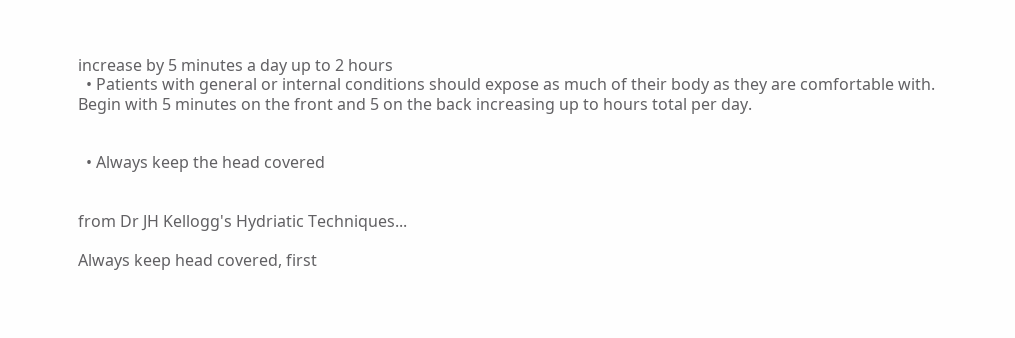increase by 5 minutes a day up to 2 hours
  • Patients with general or internal conditions should expose as much of their body as they are comfortable with. Begin with 5 minutes on the front and 5 on the back increasing up to hours total per day.


  • Always keep the head covered


from Dr JH Kellogg's Hydriatic Techniques...

Always keep head covered, first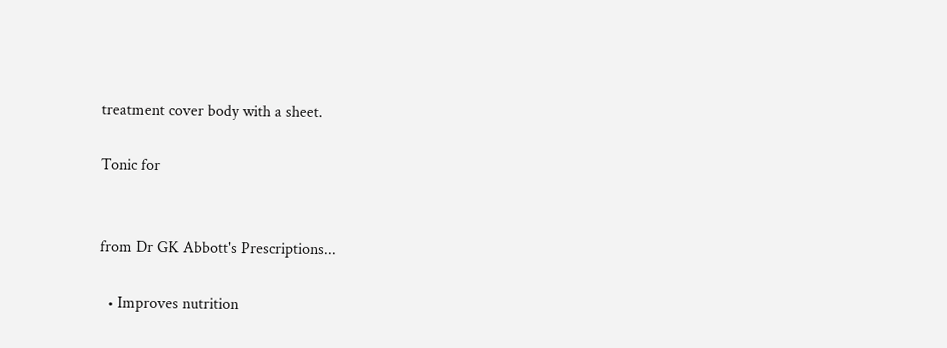treatment cover body with a sheet.

Tonic for


from Dr GK Abbott's Prescriptions...

  • Improves nutrition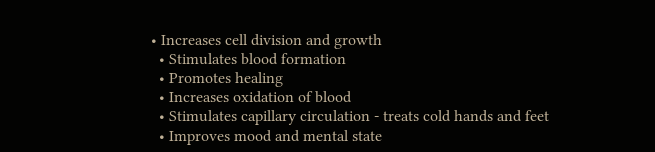• Increases cell division and growth
  • Stimulates blood formation
  • Promotes healing
  • Increases oxidation of blood
  • Stimulates capillary circulation - treats cold hands and feet
  • Improves mood and mental state